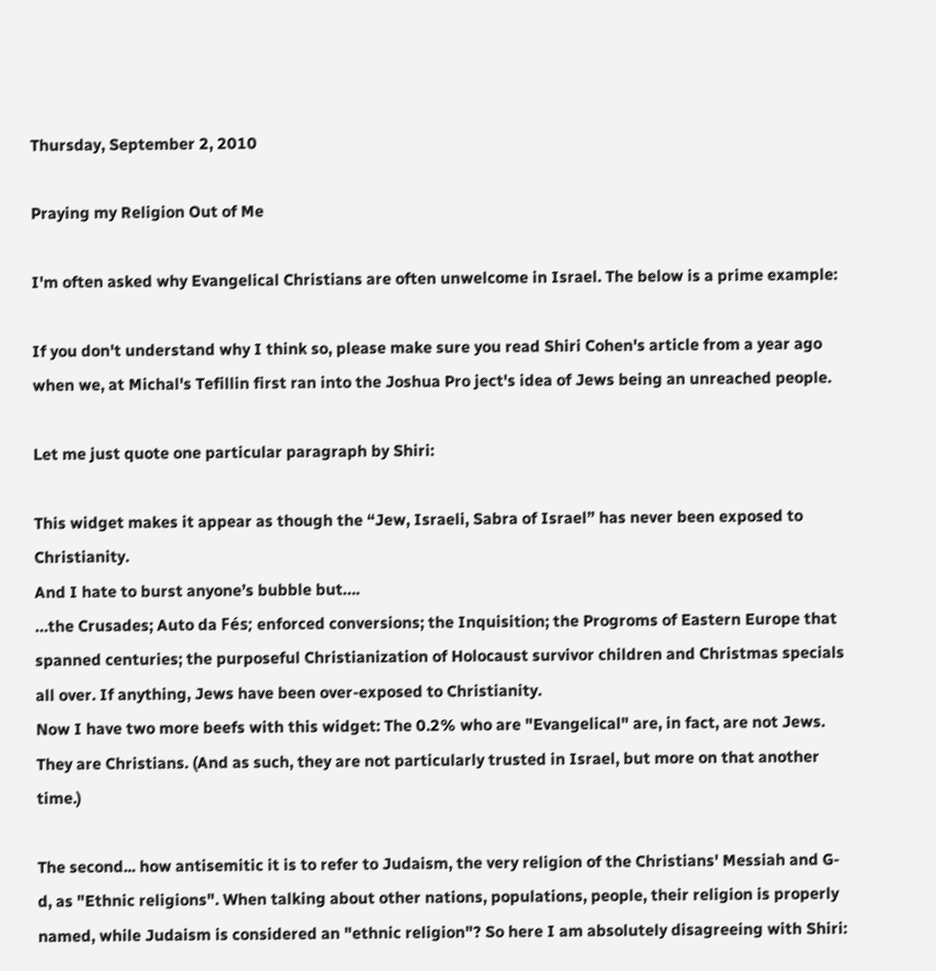Thursday, September 2, 2010

Praying my Religion Out of Me

I'm often asked why Evangelical Christians are often unwelcome in Israel. The below is a prime example:

If you don't understand why I think so, please make sure you read Shiri Cohen's article from a year ago when we, at Michal's Tefillin first ran into the Joshua Pro ject's idea of Jews being an unreached people.

Let me just quote one particular paragraph by Shiri:

This widget makes it appear as though the “Jew, Israeli, Sabra of Israel” has never been exposed to Christianity.
And I hate to burst anyone’s bubble but….
…the Crusades; Auto da Fés; enforced conversions; the Inquisition; the Progroms of Eastern Europe that spanned centuries; the purposeful Christianization of Holocaust survivor children and Christmas specials all over. If anything, Jews have been over-exposed to Christianity.
Now I have two more beefs with this widget: The 0.2% who are "Evangelical" are, in fact, are not Jews. They are Christians. (And as such, they are not particularly trusted in Israel, but more on that another time.)

The second... how antisemitic it is to refer to Judaism, the very religion of the Christians' Messiah and G-d, as "Ethnic religions". When talking about other nations, populations, people, their religion is properly named, while Judaism is considered an "ethnic religion"? So here I am absolutely disagreeing with Shiri: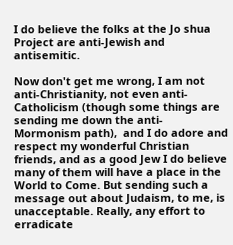I do believe the folks at the Jo shua Project are anti-Jewish and antisemitic.

Now don't get me wrong, I am not anti-Christianity, not even anti-Catholicism (though some things are sending me down the anti-Mormonism path),  and I do adore and respect my wonderful Christian friends, and as a good Jew I do believe many of them will have a place in the World to Come. But sending such a message out about Judaism, to me, is unacceptable. Really, any effort to erradicate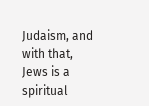Judaism, and with that, Jews is a spiritual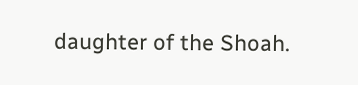daughter of the Shoah.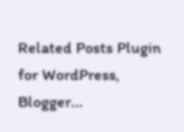Related Posts Plugin for WordPress, Blogger...